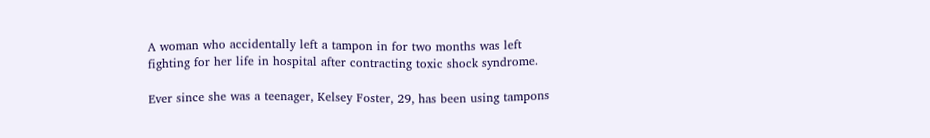A woman who accidentally left a tampon in for two months was left fighting for her life in hospital after contracting toxic shock syndrome.

Ever since she was a teenager, Kelsey Foster, 29, has been using tampons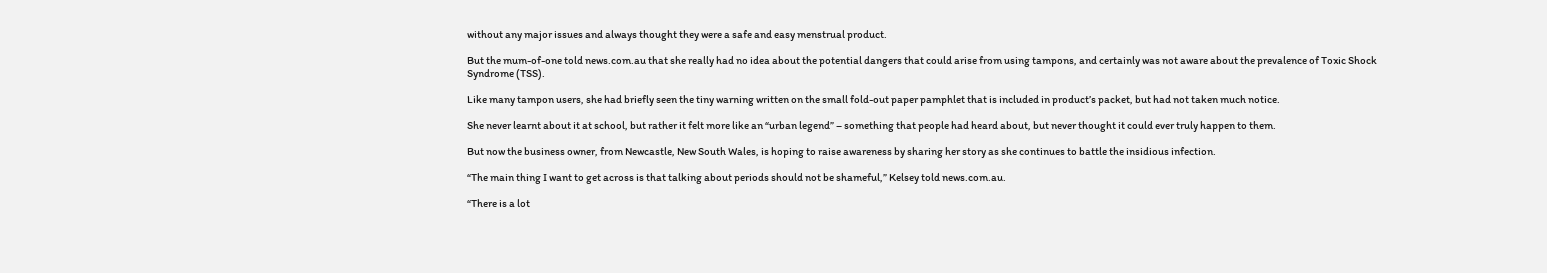without any major issues and always thought they were a safe and easy menstrual product.

But the mum-of-one told news.com.au that she really had no idea about the potential dangers that could arise from using tampons, and certainly was not aware about the prevalence of Toxic Shock Syndrome (TSS).

Like many tampon users, she had briefly seen the tiny warning written on the small fold-out paper pamphlet that is included in product’s packet, but had not taken much notice.

She never learnt about it at school, but rather it felt more like an “urban legend” – something that people had heard about, but never thought it could ever truly happen to them.

But now the business owner, from Newcastle, New South Wales, is hoping to raise awareness by sharing her story as she continues to battle the insidious infection.

“The main thing I want to get across is that talking about periods should not be shameful,” Kelsey told news.com.au.

“There is a lot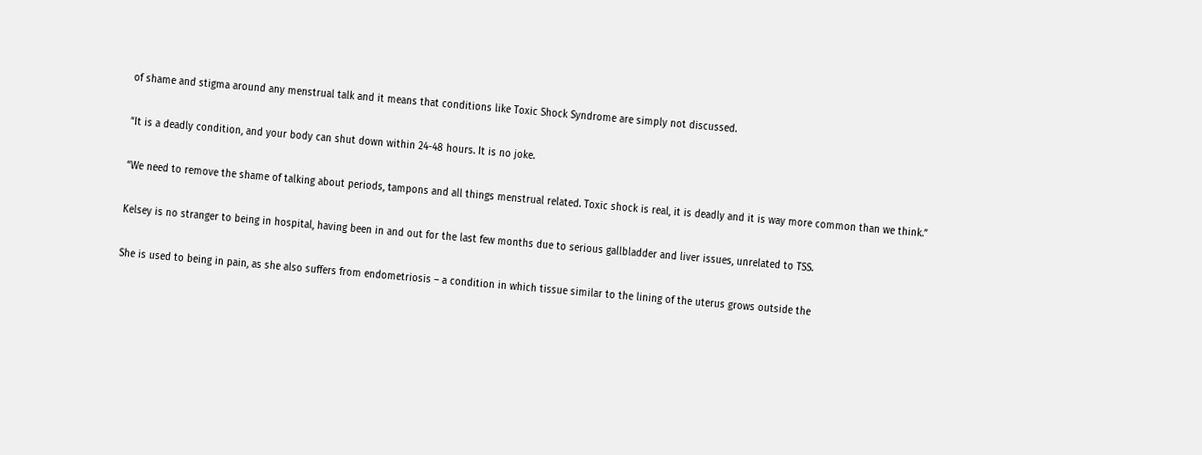of shame and stigma around any menstrual talk and it means that conditions like Toxic Shock Syndrome are simply not discussed.

“It is a deadly condition, and your body can shut down within 24-48 hours. It is no joke.

“We need to remove the shame of talking about periods, tampons and all things menstrual related. Toxic shock is real, it is deadly and it is way more common than we think.”

Kelsey is no stranger to being in hospital, having been in and out for the last few months due to serious gallbladder and liver issues, unrelated to TSS.

She is used to being in pain, as she also suffers from endometriosis – a condition in which tissue similar to the lining of the uterus grows outside the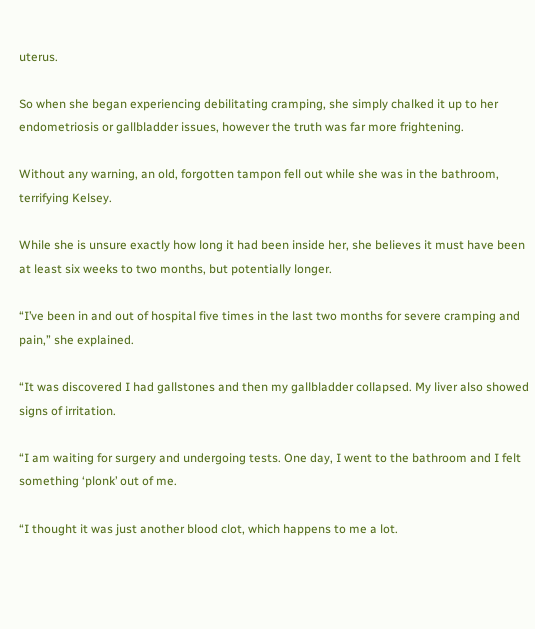uterus.

So when she began experiencing debilitating cramping, she simply chalked it up to her endometriosis or gallbladder issues, however the truth was far more frightening.

Without any warning, an old, forgotten tampon fell out while she was in the bathroom, terrifying Kelsey.

While she is unsure exactly how long it had been inside her, she believes it must have been at least six weeks to two months, but potentially longer.

“I’ve been in and out of hospital five times in the last two months for severe cramping and pain,” she explained.

“It was discovered I had gallstones and then my gallbladder collapsed. My liver also showed signs of irritation.

“I am waiting for surgery and undergoing tests. One day, I went to the bathroom and I felt something ‘plonk’ out of me.

“I thought it was just another blood clot, which happens to me a lot.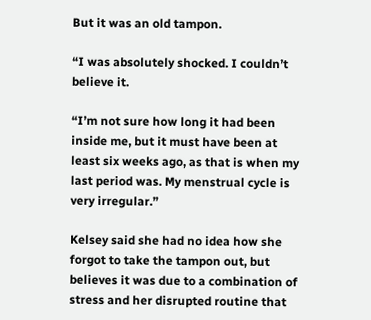But it was an old tampon.

“I was absolutely shocked. I couldn’t believe it.

“I’m not sure how long it had been inside me, but it must have been at least six weeks ago, as that is when my last period was. My menstrual cycle is very irregular.”

Kelsey said she had no idea how she forgot to take the tampon out, but believes it was due to a combination of stress and her disrupted routine that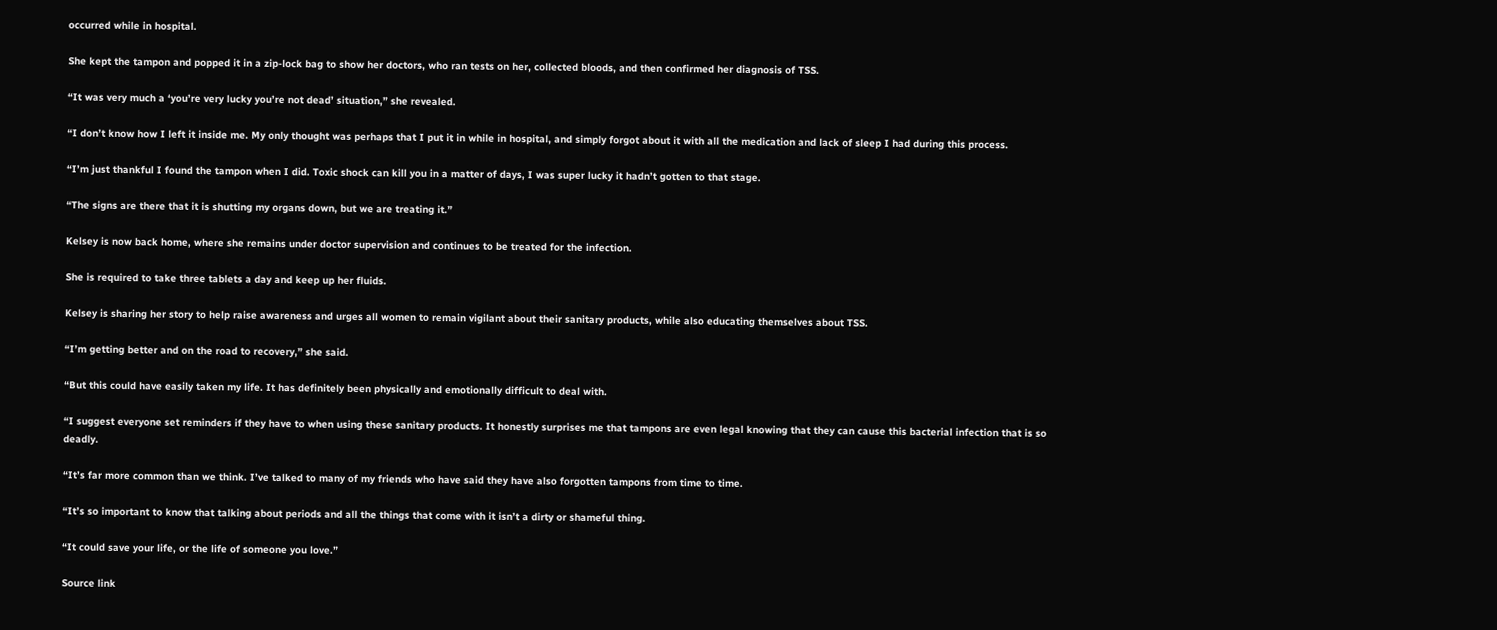occurred while in hospital.

She kept the tampon and popped it in a zip-lock bag to show her doctors, who ran tests on her, collected bloods, and then confirmed her diagnosis of TSS.

“It was very much a ‘you’re very lucky you’re not dead’ situation,” she revealed.

“I don’t know how I left it inside me. My only thought was perhaps that I put it in while in hospital, and simply forgot about it with all the medication and lack of sleep I had during this process.

“I’m just thankful I found the tampon when I did. Toxic shock can kill you in a matter of days, I was super lucky it hadn’t gotten to that stage.

“The signs are there that it is shutting my organs down, but we are treating it.”

Kelsey is now back home, where she remains under doctor supervision and continues to be treated for the infection.

She is required to take three tablets a day and keep up her fluids.

Kelsey is sharing her story to help raise awareness and urges all women to remain vigilant about their sanitary products, while also educating themselves about TSS.

“I’m getting better and on the road to recovery,” she said.

“But this could have easily taken my life. It has definitely been physically and emotionally difficult to deal with.

“I suggest everyone set reminders if they have to when using these sanitary products. It honestly surprises me that tampons are even legal knowing that they can cause this bacterial infection that is so deadly.

“It’s far more common than we think. I’ve talked to many of my friends who have said they have also forgotten tampons from time to time.

“It’s so important to know that talking about periods and all the things that come with it isn’t a dirty or shameful thing.

“It could save your life, or the life of someone you love.”

Source link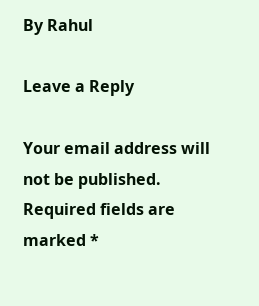By Rahul

Leave a Reply

Your email address will not be published. Required fields are marked *